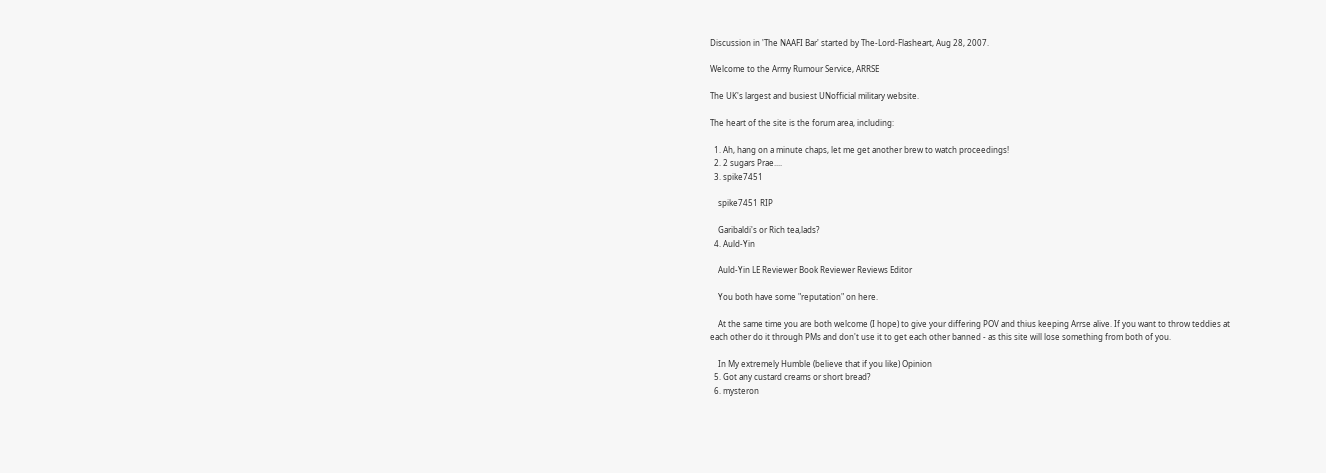Discussion in 'The NAAFI Bar' started by The-Lord-Flasheart, Aug 28, 2007.

Welcome to the Army Rumour Service, ARRSE

The UK's largest and busiest UNofficial military website.

The heart of the site is the forum area, including:

  1. Ah, hang on a minute chaps, let me get another brew to watch proceedings!
  2. 2 sugars Prae....
  3. spike7451

    spike7451 RIP

    Garibaldi's or Rich tea,lads?
  4. Auld-Yin

    Auld-Yin LE Reviewer Book Reviewer Reviews Editor

    You both have some "reputation" on here.

    At the same time you are both welcome (I hope) to give your differing POV and thius keeping Arrse alive. If you want to throw teddies at each other do it through PMs and don't use it to get each other banned - as this site will lose something from both of you.

    In My extremely Humble (believe that if you like) Opinion
  5. Got any custard creams or short bread?
  6. mysteron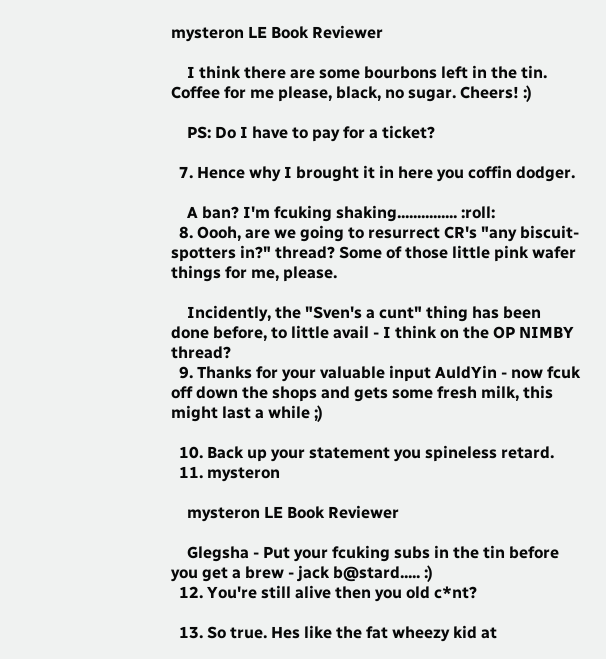mysteron LE Book Reviewer

    I think there are some bourbons left in the tin. Coffee for me please, black, no sugar. Cheers! :)

    PS: Do I have to pay for a ticket?

  7. Hence why I brought it in here you coffin dodger.

    A ban? I'm fcuking shaking............... :roll:
  8. Oooh, are we going to resurrect CR's "any biscuit-spotters in?" thread? Some of those little pink wafer things for me, please.

    Incidently, the "Sven's a cunt" thing has been done before, to little avail - I think on the OP NIMBY thread?
  9. Thanks for your valuable input AuldYin - now fcuk off down the shops and gets some fresh milk, this might last a while ;)

  10. Back up your statement you spineless retard.
  11. mysteron

    mysteron LE Book Reviewer

    Glegsha - Put your fcuking subs in the tin before you get a brew - jack b@stard..... :)
  12. You're still alive then you old c*nt?

  13. So true. Hes like the fat wheezy kid at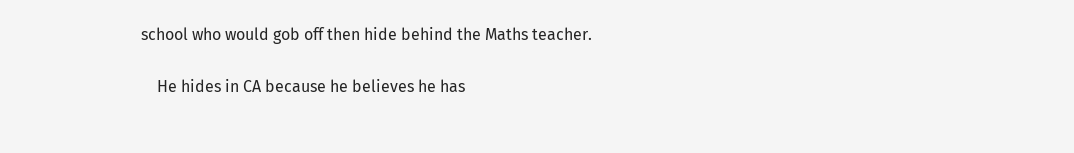school who would gob off then hide behind the Maths teacher.

    He hides in CA because he believes he has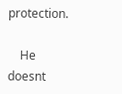protection.

    He doesnt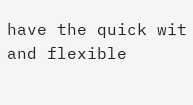have the quick wit and flexible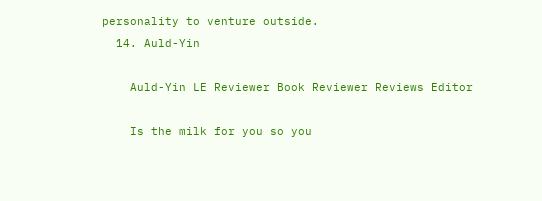personality to venture outside.
  14. Auld-Yin

    Auld-Yin LE Reviewer Book Reviewer Reviews Editor

    Is the milk for you so you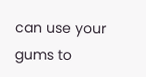can use your gums to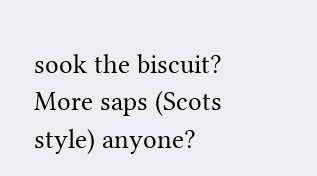sook the biscuit? More saps (Scots style) anyone?